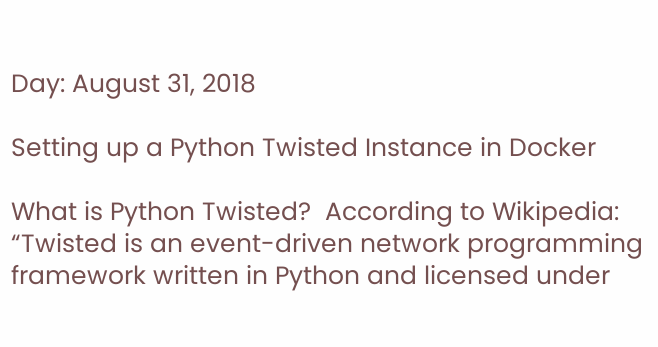Day: August 31, 2018

Setting up a Python Twisted Instance in Docker

What is Python Twisted?  According to Wikipedia: “Twisted is an event-driven network programming framework written in Python and licensed under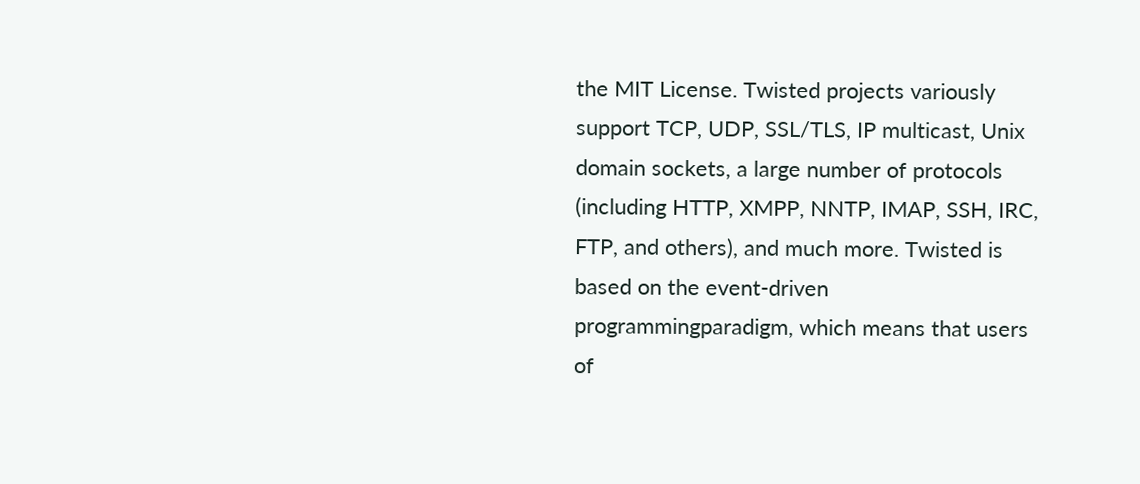the MIT License. Twisted projects variously support TCP, UDP, SSL/TLS, IP multicast, Unix domain sockets, a large number of protocols (including HTTP, XMPP, NNTP, IMAP, SSH, IRC, FTP, and others), and much more. Twisted is based on the event-driven programmingparadigm, which means that users of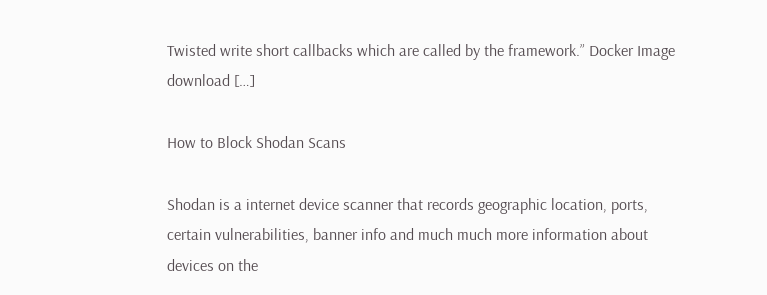Twisted write short callbacks which are called by the framework.” Docker Image download […]

How to Block Shodan Scans

Shodan is a internet device scanner that records geographic location, ports, certain vulnerabilities, banner info and much much more information about devices on the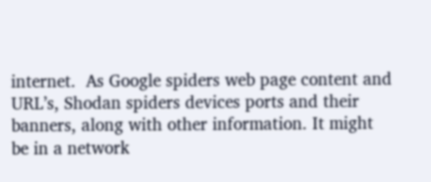internet.  As Google spiders web page content and URL’s, Shodan spiders devices ports and their banners, along with other information. It might be in a network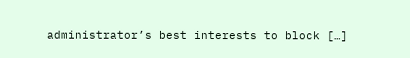administrator’s best interests to block […]